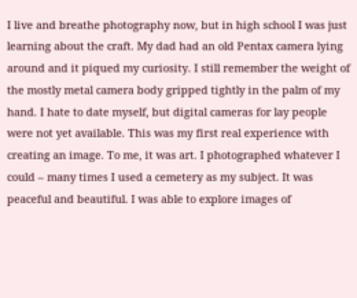I live and breathe photography now, but in high school I was just learning about the craft. My dad had an old Pentax camera lying around and it piqued my curiosity. I still remember the weight of the mostly metal camera body gripped tightly in the palm of my hand. I hate to date myself, but digital cameras for lay people were not yet available. This was my first real experience with creating an image. To me, it was art. I photographed whatever I could – many times I used a cemetery as my subject. It was peaceful and beautiful. I was able to explore images of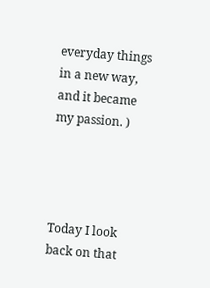everyday things in a new way, and it became my passion. )




Today I look back on that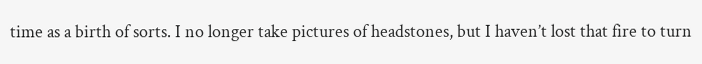time as a birth of sorts. I no longer take pictures of headstones, but I haven’t lost that fire to turn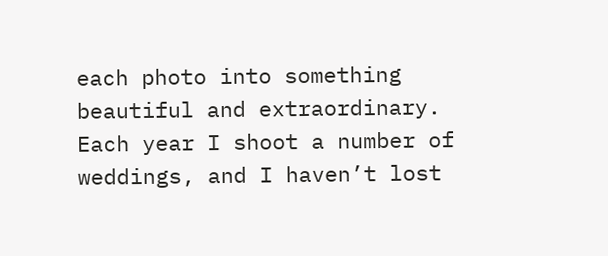each photo into something beautiful and extraordinary. Each year I shoot a number of weddings, and I haven’t lost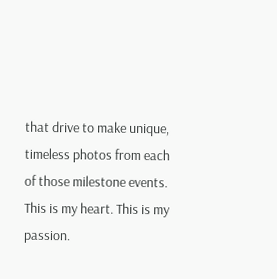that drive to make unique, timeless photos from each of those milestone events. This is my heart. This is my passion.